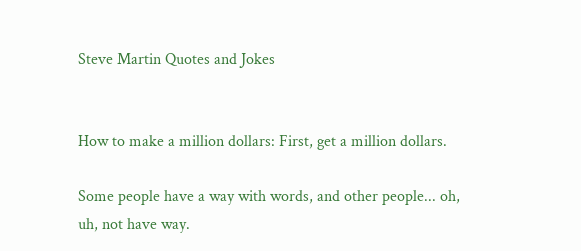Steve Martin Quotes and Jokes


How to make a million dollars: First, get a million dollars.

Some people have a way with words, and other people... oh, uh, not have way.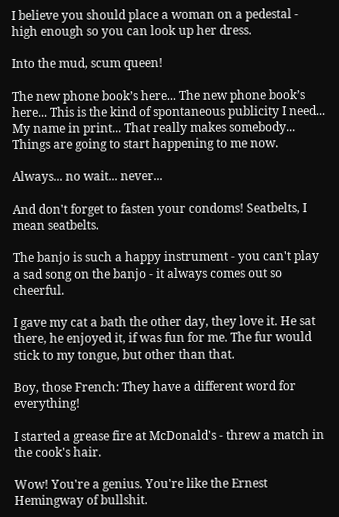I believe you should place a woman on a pedestal - high enough so you can look up her dress.

Into the mud, scum queen!

The new phone book’s here... The new phone book’s here... This is the kind of spontaneous publicity I need... My name in print... That really makes somebody... Things are going to start happening to me now.

Always... no wait... never...

And don't forget to fasten your condoms! Seatbelts, I mean seatbelts.

The banjo is such a happy instrument - you can't play a sad song on the banjo - it always comes out so cheerful.

I gave my cat a bath the other day, they love it. He sat there, he enjoyed it, if was fun for me. The fur would stick to my tongue, but other than that.

Boy, those French: They have a different word for everything!

I started a grease fire at McDonald's - threw a match in the cook's hair.

Wow! You're a genius. You're like the Ernest Hemingway of bullshit.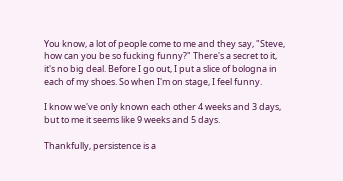You know, a lot of people come to me and they say, "Steve, how can you be so fucking funny?" There's a secret to it, it's no big deal. Before I go out, I put a slice of bologna in each of my shoes. So when I'm on stage, I feel funny.

I know we've only known each other 4 weeks and 3 days, but to me it seems like 9 weeks and 5 days.

Thankfully, persistence is a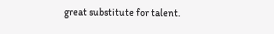great substitute for talent.